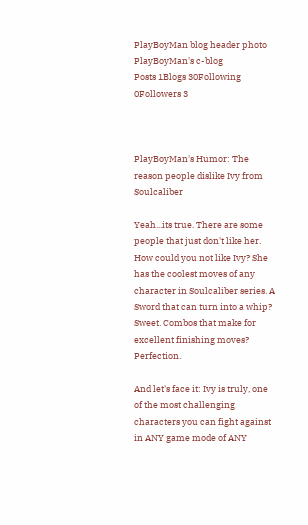PlayBoyMan blog header photo
PlayBoyMan's c-blog
Posts 1Blogs 30Following 0Followers 3



PlayBoyMan's Humor: The reason people dislike Ivy from Soulcaliber

Yeah...its true. There are some people that just don't like her. How could you not like Ivy? She has the coolest moves of any character in Soulcaliber series. A Sword that can turn into a whip? Sweet. Combos that make for excellent finishing moves? Perfection.

And let's face it: Ivy is truly, one of the most challenging characters you can fight against in ANY game mode of ANY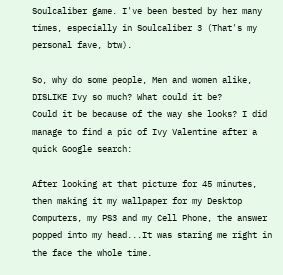Soulcaliber game. I've been bested by her many times, especially in Soulcaliber 3 (That's my personal fave, btw).

So, why do some people, Men and women alike, DISLIKE Ivy so much? What could it be?
Could it be because of the way she looks? I did manage to find a pic of Ivy Valentine after a quick Google search:

After looking at that picture for 45 minutes, then making it my wallpaper for my Desktop Computers, my PS3 and my Cell Phone, the answer popped into my head...It was staring me right in the face the whole time.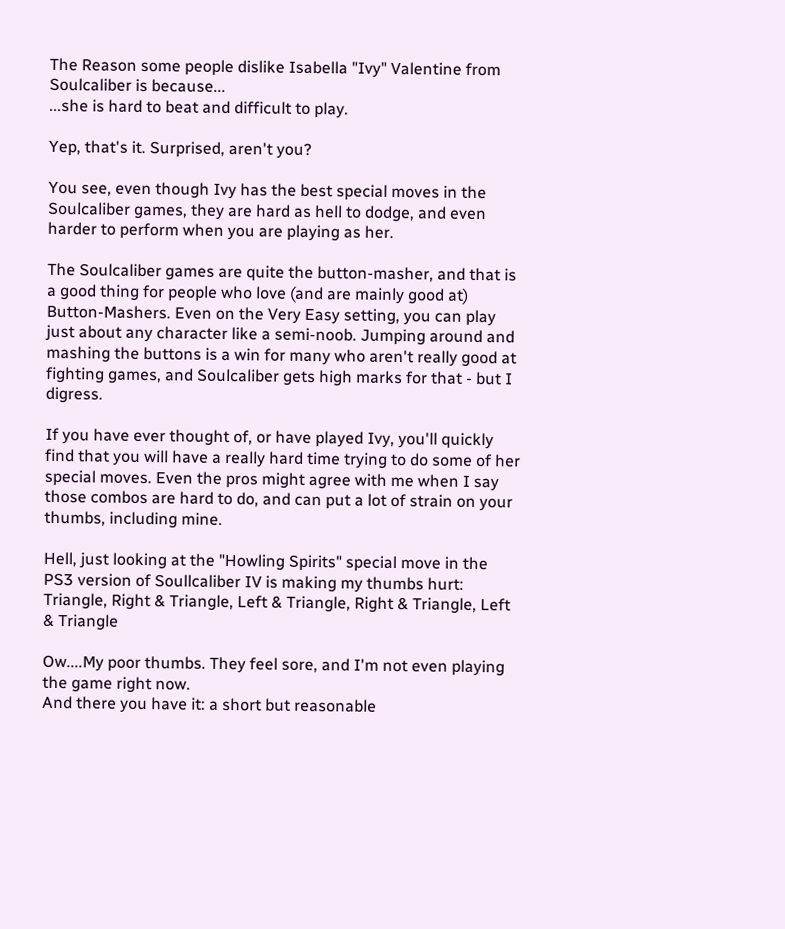The Reason some people dislike Isabella "Ivy" Valentine from Soulcaliber is because...
...she is hard to beat and difficult to play.

Yep, that's it. Surprised, aren't you?

You see, even though Ivy has the best special moves in the Soulcaliber games, they are hard as hell to dodge, and even harder to perform when you are playing as her.

The Soulcaliber games are quite the button-masher, and that is a good thing for people who love (and are mainly good at) Button-Mashers. Even on the Very Easy setting, you can play just about any character like a semi-noob. Jumping around and mashing the buttons is a win for many who aren't really good at fighting games, and Soulcaliber gets high marks for that - but I digress.

If you have ever thought of, or have played Ivy, you'll quickly find that you will have a really hard time trying to do some of her special moves. Even the pros might agree with me when I say those combos are hard to do, and can put a lot of strain on your thumbs, including mine.

Hell, just looking at the "Howling Spirits" special move in the PS3 version of Soullcaliber IV is making my thumbs hurt: Triangle, Right & Triangle, Left & Triangle, Right & Triangle, Left & Triangle

Ow....My poor thumbs. They feel sore, and I'm not even playing the game right now.
And there you have it: a short but reasonable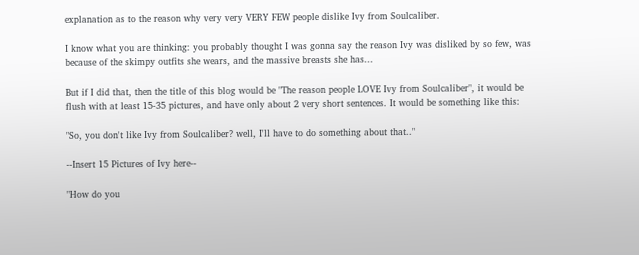explanation as to the reason why very very VERY FEW people dislike Ivy from Soulcaliber.

I know what you are thinking: you probably thought I was gonna say the reason Ivy was disliked by so few, was because of the skimpy outfits she wears, and the massive breasts she has...

But if I did that, then the title of this blog would be "The reason people LOVE Ivy from Soulcaliber", it would be flush with at least 15-35 pictures, and have only about 2 very short sentences. It would be something like this:

"So, you don't like Ivy from Soulcaliber? well, I'll have to do something about that.."

--Insert 15 Pictures of Ivy here--

"How do you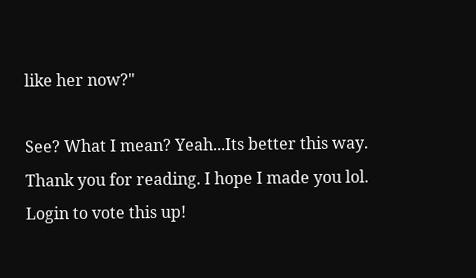like her now?"

See? What I mean? Yeah...Its better this way.
Thank you for reading. I hope I made you lol.
Login to vote this up!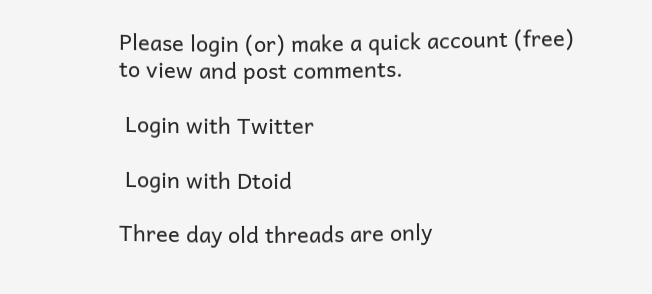Please login (or) make a quick account (free)
to view and post comments.

 Login with Twitter

 Login with Dtoid

Three day old threads are only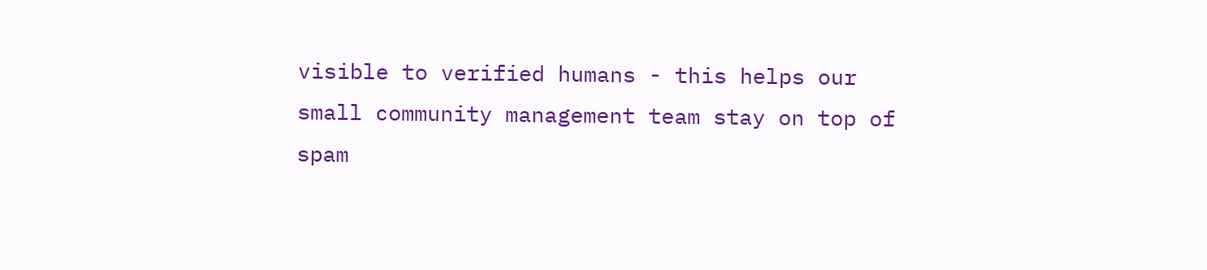visible to verified humans - this helps our small community management team stay on top of spam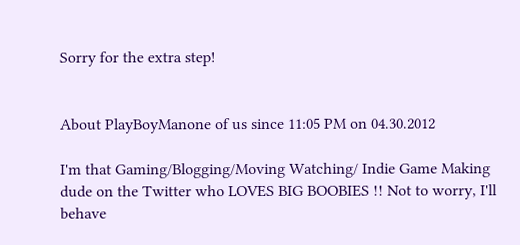Sorry for the extra step!


About PlayBoyManone of us since 11:05 PM on 04.30.2012

I'm that Gaming/Blogging/Moving Watching/ Indie Game Making dude on the Twitter who LOVES BIG BOOBIES !! Not to worry, I'll behave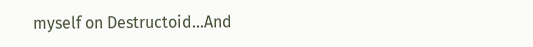myself on Destructoid...And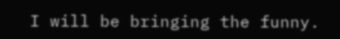I will be bringing the funny.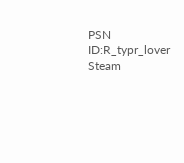PSN ID:R_typr_lover
Steam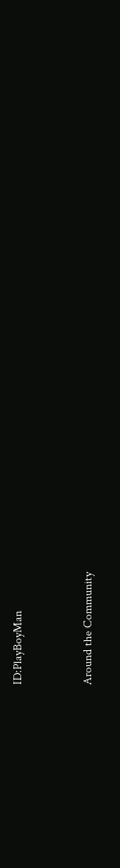ID:PlayBoyMan


Around the Community